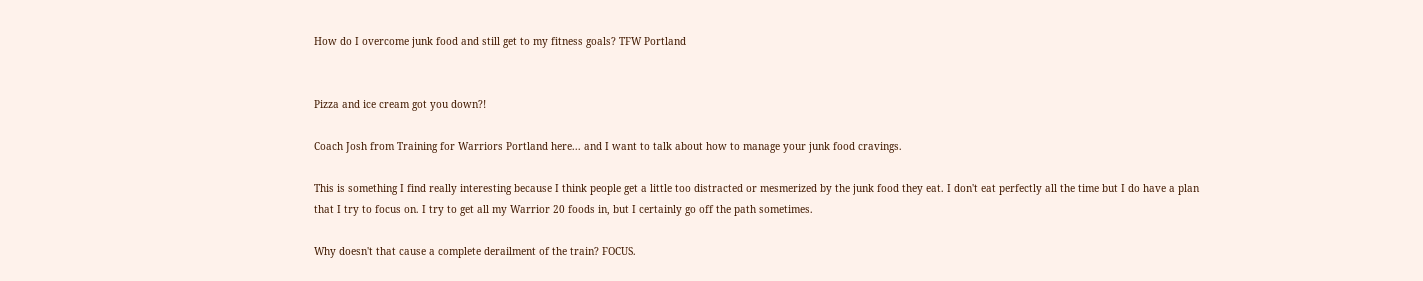How do I overcome junk food and still get to my fitness goals? TFW Portland


Pizza and ice cream got you down?!

Coach Josh from Training for Warriors Portland here... and I want to talk about how to manage your junk food cravings.

This is something I find really interesting because I think people get a little too distracted or mesmerized by the junk food they eat. I don't eat perfectly all the time but I do have a plan that I try to focus on. I try to get all my Warrior 20 foods in, but I certainly go off the path sometimes.

Why doesn't that cause a complete derailment of the train? FOCUS.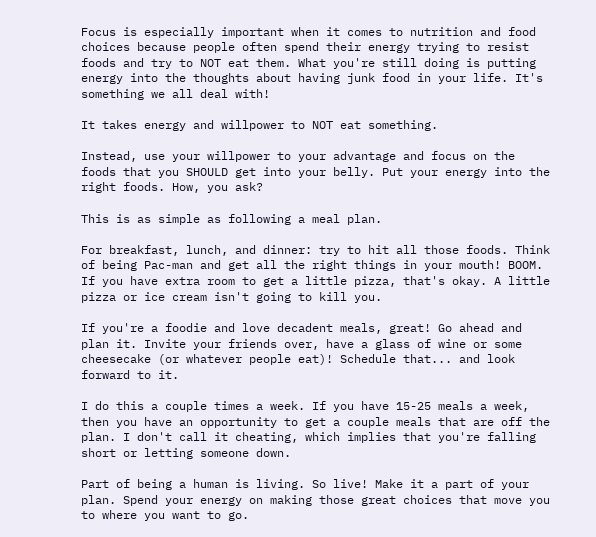Focus is especially important when it comes to nutrition and food choices because people often spend their energy trying to resist foods and try to NOT eat them. What you're still doing is putting energy into the thoughts about having junk food in your life. It's something we all deal with!

It takes energy and willpower to NOT eat something.

Instead, use your willpower to your advantage and focus on the foods that you SHOULD get into your belly. Put your energy into the right foods. How, you ask?

This is as simple as following a meal plan.

For breakfast, lunch, and dinner: try to hit all those foods. Think of being Pac-man and get all the right things in your mouth! BOOM. If you have extra room to get a little pizza, that's okay. A little pizza or ice cream isn't going to kill you.

If you're a foodie and love decadent meals, great! Go ahead and plan it. Invite your friends over, have a glass of wine or some cheesecake (or whatever people eat)! Schedule that... and look forward to it.

I do this a couple times a week. If you have 15-25 meals a week, then you have an opportunity to get a couple meals that are off the plan. I don't call it cheating, which implies that you're falling short or letting someone down.

Part of being a human is living. So live! Make it a part of your plan. Spend your energy on making those great choices that move you to where you want to go.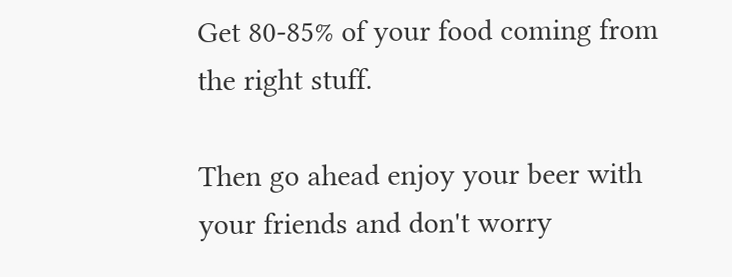Get 80-85% of your food coming from the right stuff.

Then go ahead enjoy your beer with your friends and don't worry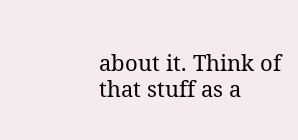about it. Think of that stuff as a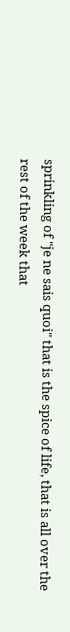sprinkling of "je ne sais quoi" that is the spice of life, that is all over the rest of the week that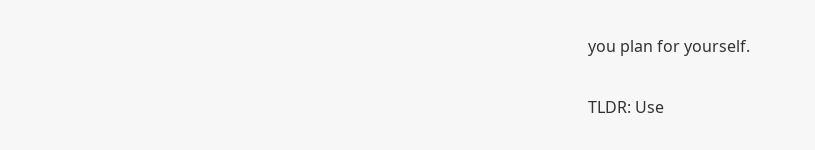you plan for yourself.

TLDR: Use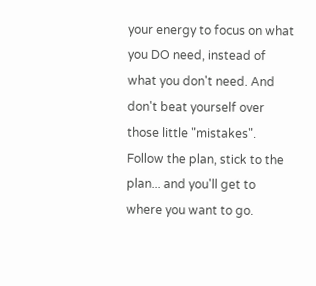your energy to focus on what you DO need, instead of what you don't need. And don't beat yourself over those little "mistakes". Follow the plan, stick to the plan... and you'll get to where you want to go.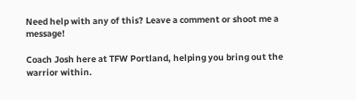Need help with any of this? Leave a comment or shoot me a message!

Coach Josh here at TFW Portland, helping you bring out the warrior within.